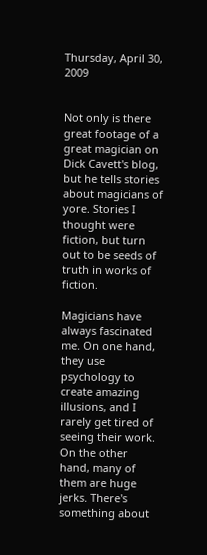Thursday, April 30, 2009


Not only is there great footage of a great magician on Dick Cavett's blog, but he tells stories about magicians of yore. Stories I thought were fiction, but turn out to be seeds of truth in works of fiction.

Magicians have always fascinated me. On one hand, they use psychology to create amazing illusions, and I rarely get tired of seeing their work. On the other hand, many of them are huge jerks. There's something about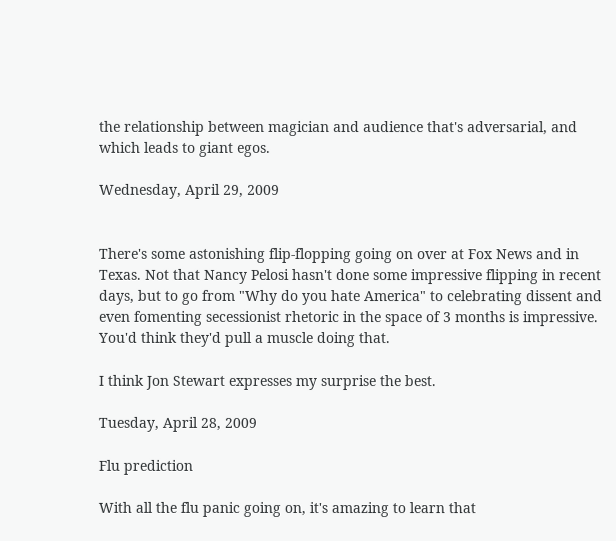the relationship between magician and audience that's adversarial, and which leads to giant egos.

Wednesday, April 29, 2009


There's some astonishing flip-flopping going on over at Fox News and in Texas. Not that Nancy Pelosi hasn't done some impressive flipping in recent days, but to go from "Why do you hate America" to celebrating dissent and even fomenting secessionist rhetoric in the space of 3 months is impressive. You'd think they'd pull a muscle doing that.

I think Jon Stewart expresses my surprise the best.

Tuesday, April 28, 2009

Flu prediction

With all the flu panic going on, it's amazing to learn that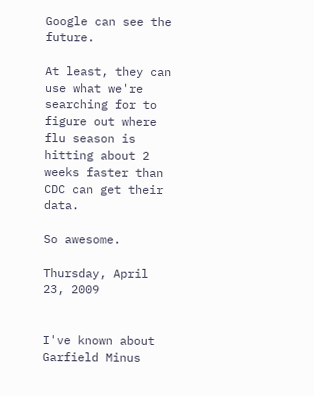Google can see the future.

At least, they can use what we're searching for to figure out where flu season is hitting about 2 weeks faster than CDC can get their data.

So awesome.

Thursday, April 23, 2009


I've known about Garfield Minus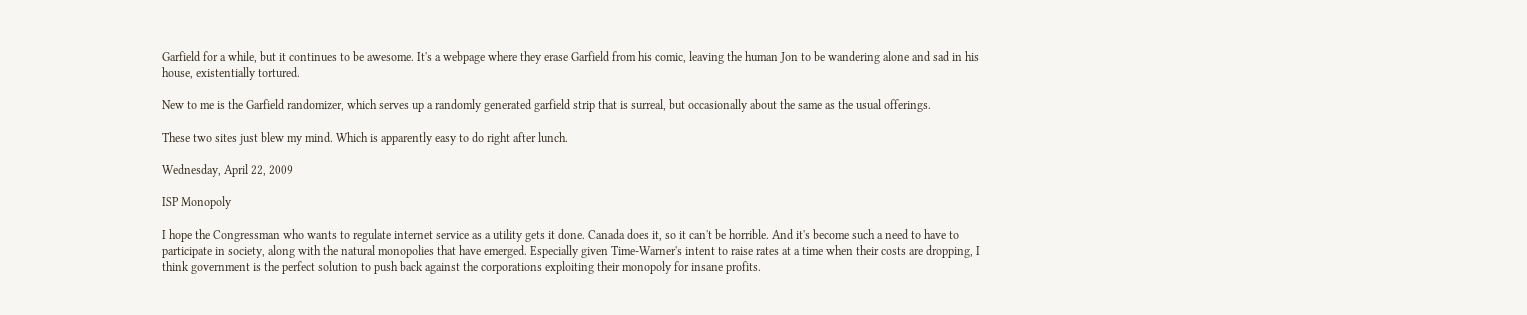Garfield for a while, but it continues to be awesome. It's a webpage where they erase Garfield from his comic, leaving the human Jon to be wandering alone and sad in his house, existentially tortured.

New to me is the Garfield randomizer, which serves up a randomly generated garfield strip that is surreal, but occasionally about the same as the usual offerings.

These two sites just blew my mind. Which is apparently easy to do right after lunch.

Wednesday, April 22, 2009

ISP Monopoly

I hope the Congressman who wants to regulate internet service as a utility gets it done. Canada does it, so it can't be horrible. And it's become such a need to have to participate in society, along with the natural monopolies that have emerged. Especially given Time-Warner's intent to raise rates at a time when their costs are dropping, I think government is the perfect solution to push back against the corporations exploiting their monopoly for insane profits.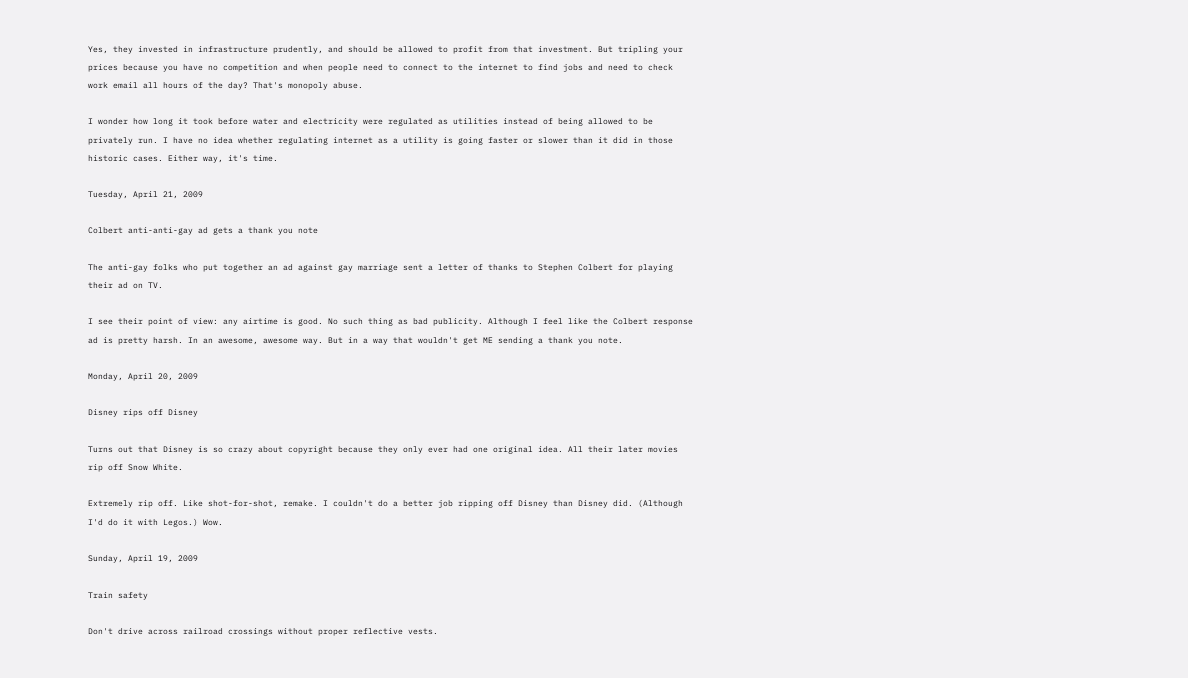Yes, they invested in infrastructure prudently, and should be allowed to profit from that investment. But tripling your prices because you have no competition and when people need to connect to the internet to find jobs and need to check work email all hours of the day? That's monopoly abuse.

I wonder how long it took before water and electricity were regulated as utilities instead of being allowed to be privately run. I have no idea whether regulating internet as a utility is going faster or slower than it did in those historic cases. Either way, it's time.

Tuesday, April 21, 2009

Colbert anti-anti-gay ad gets a thank you note

The anti-gay folks who put together an ad against gay marriage sent a letter of thanks to Stephen Colbert for playing their ad on TV.

I see their point of view: any airtime is good. No such thing as bad publicity. Although I feel like the Colbert response ad is pretty harsh. In an awesome, awesome way. But in a way that wouldn't get ME sending a thank you note.

Monday, April 20, 2009

Disney rips off Disney

Turns out that Disney is so crazy about copyright because they only ever had one original idea. All their later movies rip off Snow White.

Extremely rip off. Like shot-for-shot, remake. I couldn't do a better job ripping off Disney than Disney did. (Although I'd do it with Legos.) Wow.

Sunday, April 19, 2009

Train safety

Don't drive across railroad crossings without proper reflective vests.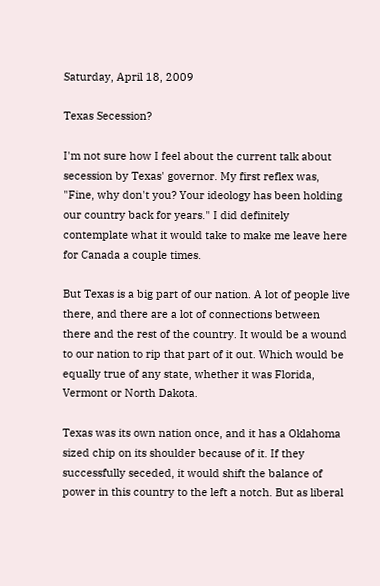Saturday, April 18, 2009

Texas Secession?

I'm not sure how I feel about the current talk about secession by Texas' governor. My first reflex was, "Fine, why don't you? Your ideology has been holding our country back for years." I did definitely contemplate what it would take to make me leave here for Canada a couple times.

But Texas is a big part of our nation. A lot of people live there, and there are a lot of connections between there and the rest of the country. It would be a wound to our nation to rip that part of it out. Which would be equally true of any state, whether it was Florida, Vermont or North Dakota.

Texas was its own nation once, and it has a Oklahoma sized chip on its shoulder because of it. If they successfully seceded, it would shift the balance of power in this country to the left a notch. But as liberal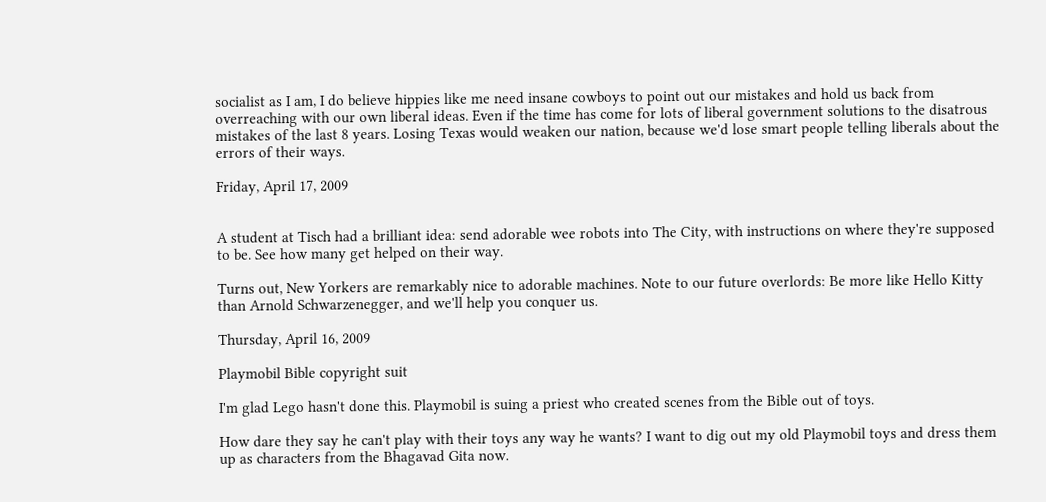socialist as I am, I do believe hippies like me need insane cowboys to point out our mistakes and hold us back from overreaching with our own liberal ideas. Even if the time has come for lots of liberal government solutions to the disatrous mistakes of the last 8 years. Losing Texas would weaken our nation, because we'd lose smart people telling liberals about the errors of their ways.

Friday, April 17, 2009


A student at Tisch had a brilliant idea: send adorable wee robots into The City, with instructions on where they're supposed to be. See how many get helped on their way.

Turns out, New Yorkers are remarkably nice to adorable machines. Note to our future overlords: Be more like Hello Kitty than Arnold Schwarzenegger, and we'll help you conquer us.

Thursday, April 16, 2009

Playmobil Bible copyright suit

I'm glad Lego hasn't done this. Playmobil is suing a priest who created scenes from the Bible out of toys.

How dare they say he can't play with their toys any way he wants? I want to dig out my old Playmobil toys and dress them up as characters from the Bhagavad Gita now.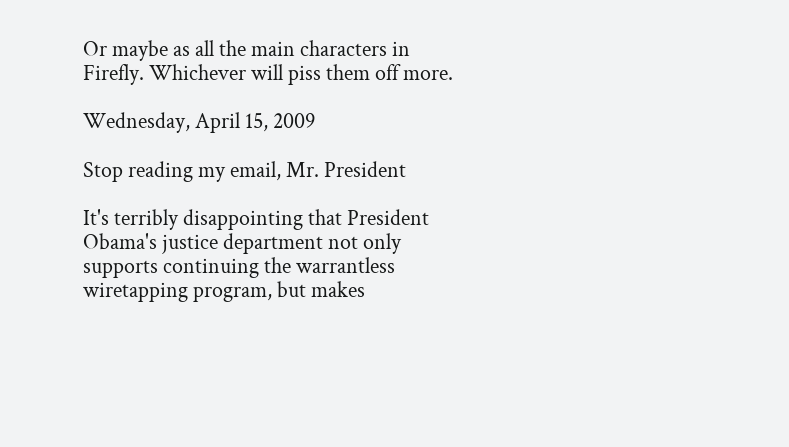Or maybe as all the main characters in Firefly. Whichever will piss them off more.

Wednesday, April 15, 2009

Stop reading my email, Mr. President

It's terribly disappointing that President Obama's justice department not only supports continuing the warrantless wiretapping program, but makes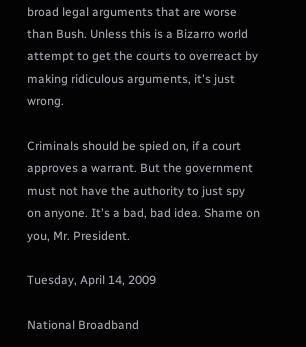broad legal arguments that are worse than Bush. Unless this is a Bizarro world attempt to get the courts to overreact by making ridiculous arguments, it's just wrong.

Criminals should be spied on, if a court approves a warrant. But the government must not have the authority to just spy on anyone. It's a bad, bad idea. Shame on you, Mr. President.

Tuesday, April 14, 2009

National Broadband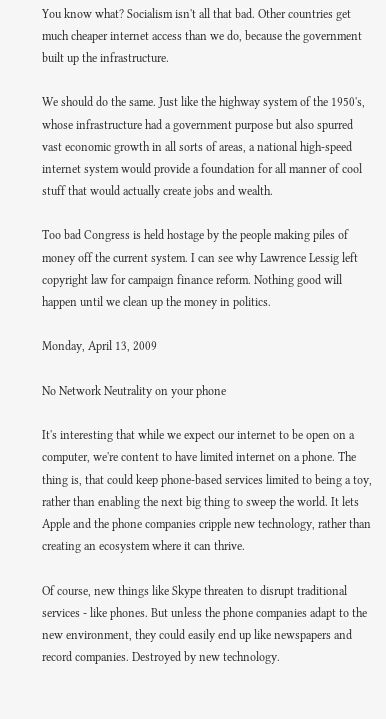You know what? Socialism isn't all that bad. Other countries get much cheaper internet access than we do, because the government built up the infrastructure.

We should do the same. Just like the highway system of the 1950's, whose infrastructure had a government purpose but also spurred vast economic growth in all sorts of areas, a national high-speed internet system would provide a foundation for all manner of cool stuff that would actually create jobs and wealth.

Too bad Congress is held hostage by the people making piles of money off the current system. I can see why Lawrence Lessig left copyright law for campaign finance reform. Nothing good will happen until we clean up the money in politics.

Monday, April 13, 2009

No Network Neutrality on your phone

It's interesting that while we expect our internet to be open on a computer, we're content to have limited internet on a phone. The thing is, that could keep phone-based services limited to being a toy, rather than enabling the next big thing to sweep the world. It lets Apple and the phone companies cripple new technology, rather than creating an ecosystem where it can thrive.

Of course, new things like Skype threaten to disrupt traditional services - like phones. But unless the phone companies adapt to the new environment, they could easily end up like newspapers and record companies. Destroyed by new technology.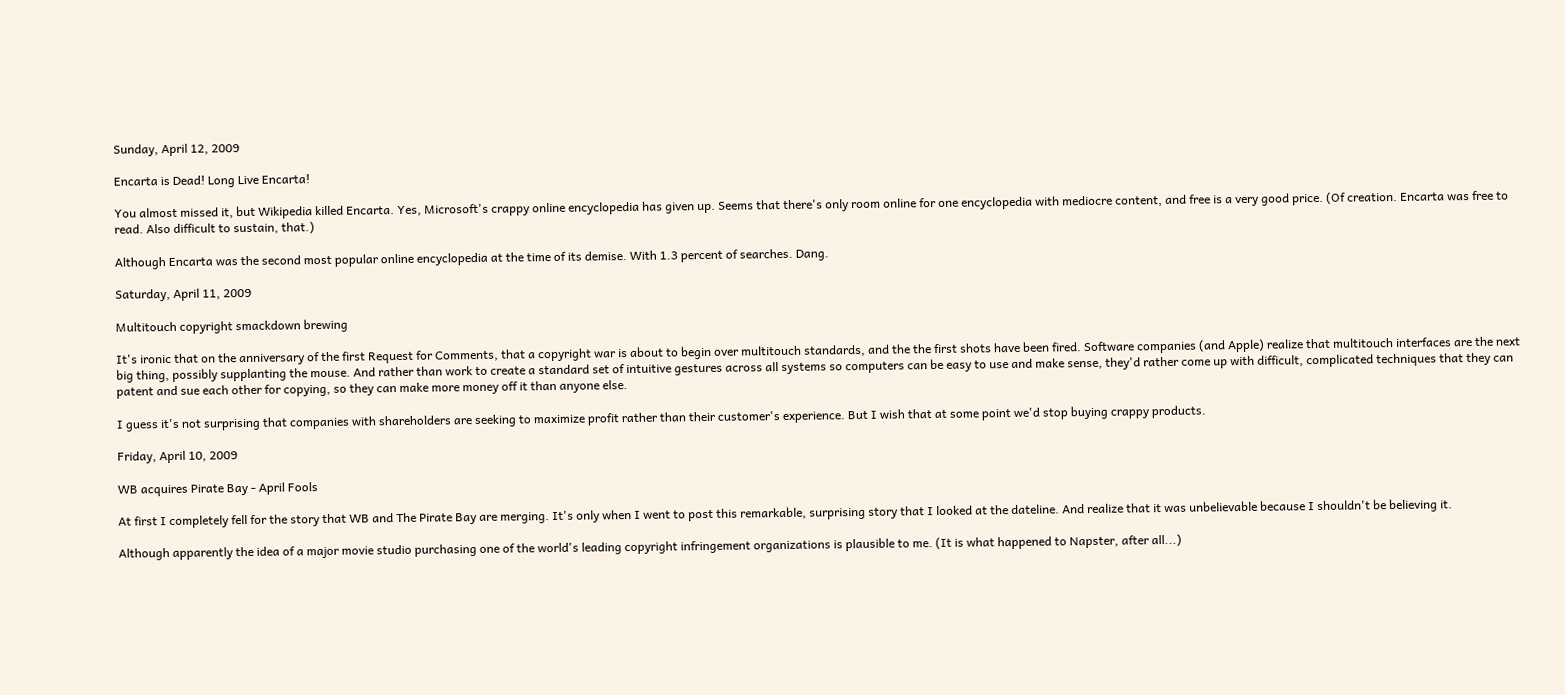Sunday, April 12, 2009

Encarta is Dead! Long Live Encarta!

You almost missed it, but Wikipedia killed Encarta. Yes, Microsoft's crappy online encyclopedia has given up. Seems that there's only room online for one encyclopedia with mediocre content, and free is a very good price. (Of creation. Encarta was free to read. Also difficult to sustain, that.)

Although Encarta was the second most popular online encyclopedia at the time of its demise. With 1.3 percent of searches. Dang.

Saturday, April 11, 2009

Multitouch copyright smackdown brewing

It's ironic that on the anniversary of the first Request for Comments, that a copyright war is about to begin over multitouch standards, and the the first shots have been fired. Software companies (and Apple) realize that multitouch interfaces are the next big thing, possibly supplanting the mouse. And rather than work to create a standard set of intuitive gestures across all systems so computers can be easy to use and make sense, they'd rather come up with difficult, complicated techniques that they can patent and sue each other for copying, so they can make more money off it than anyone else.

I guess it's not surprising that companies with shareholders are seeking to maximize profit rather than their customer's experience. But I wish that at some point we'd stop buying crappy products.

Friday, April 10, 2009

WB acquires Pirate Bay - April Fools

At first I completely fell for the story that WB and The Pirate Bay are merging. It's only when I went to post this remarkable, surprising story that I looked at the dateline. And realize that it was unbelievable because I shouldn't be believing it.

Although apparently the idea of a major movie studio purchasing one of the world's leading copyright infringement organizations is plausible to me. (It is what happened to Napster, after all...)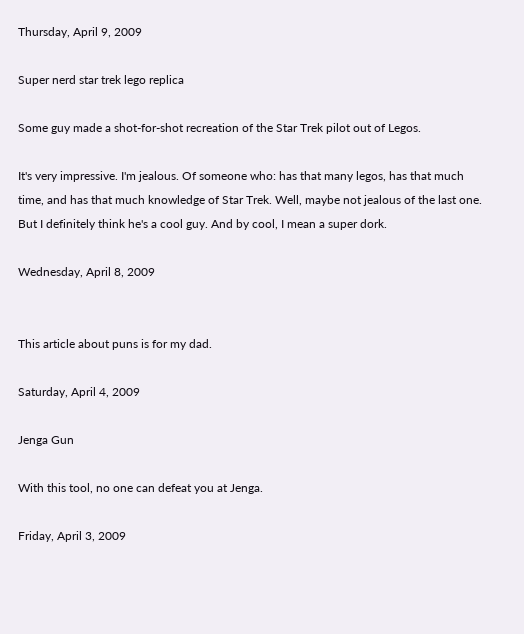Thursday, April 9, 2009

Super nerd star trek lego replica

Some guy made a shot-for-shot recreation of the Star Trek pilot out of Legos.

It's very impressive. I'm jealous. Of someone who: has that many legos, has that much time, and has that much knowledge of Star Trek. Well, maybe not jealous of the last one. But I definitely think he's a cool guy. And by cool, I mean a super dork.

Wednesday, April 8, 2009


This article about puns is for my dad.

Saturday, April 4, 2009

Jenga Gun

With this tool, no one can defeat you at Jenga.

Friday, April 3, 2009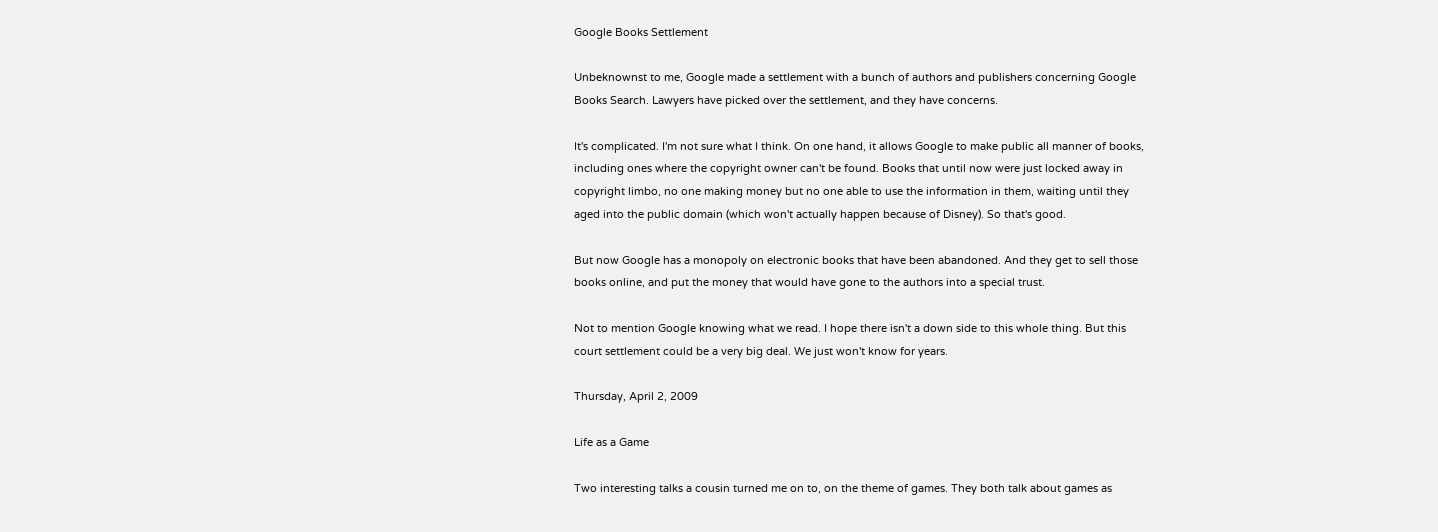Google Books Settlement

Unbeknownst to me, Google made a settlement with a bunch of authors and publishers concerning Google Books Search. Lawyers have picked over the settlement, and they have concerns.

It's complicated. I'm not sure what I think. On one hand, it allows Google to make public all manner of books, including ones where the copyright owner can't be found. Books that until now were just locked away in copyright limbo, no one making money but no one able to use the information in them, waiting until they aged into the public domain (which won't actually happen because of Disney). So that's good.

But now Google has a monopoly on electronic books that have been abandoned. And they get to sell those books online, and put the money that would have gone to the authors into a special trust.

Not to mention Google knowing what we read. I hope there isn't a down side to this whole thing. But this court settlement could be a very big deal. We just won't know for years.

Thursday, April 2, 2009

Life as a Game

Two interesting talks a cousin turned me on to, on the theme of games. They both talk about games as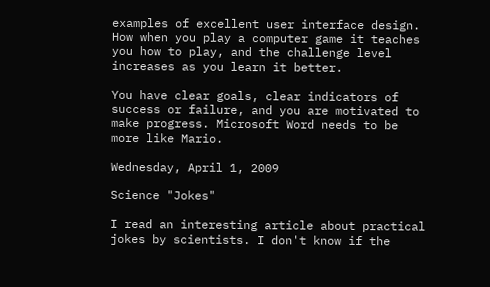examples of excellent user interface design. How when you play a computer game it teaches you how to play, and the challenge level increases as you learn it better.

You have clear goals, clear indicators of success or failure, and you are motivated to make progress. Microsoft Word needs to be more like Mario.

Wednesday, April 1, 2009

Science "Jokes"

I read an interesting article about practical jokes by scientists. I don't know if the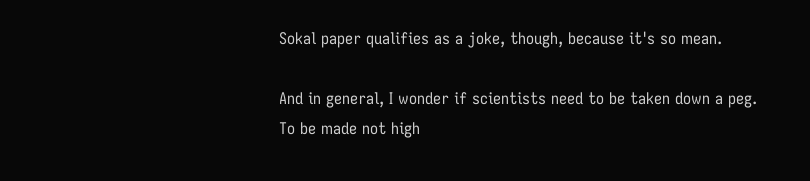Sokal paper qualifies as a joke, though, because it's so mean.

And in general, I wonder if scientists need to be taken down a peg. To be made not high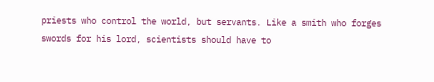priests who control the world, but servants. Like a smith who forges swords for his lord, scientists should have to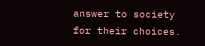answer to society for their choices.